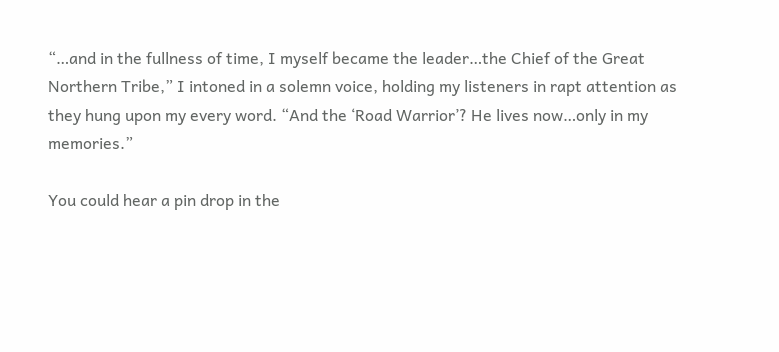“…and in the fullness of time, I myself became the leader…the Chief of the Great Northern Tribe,” I intoned in a solemn voice, holding my listeners in rapt attention as they hung upon my every word. “And the ‘Road Warrior’? He lives now…only in my memories.”

You could hear a pin drop in the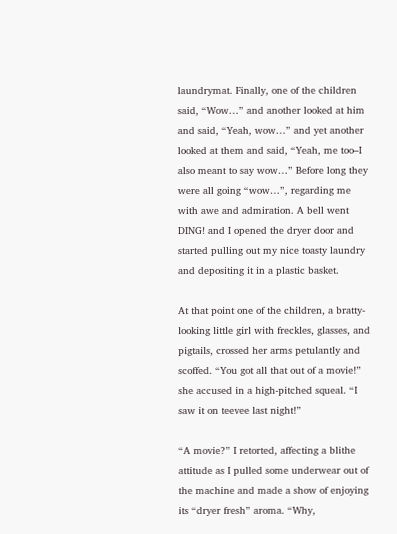laundrymat. Finally, one of the children said, “Wow…” and another looked at him and said, “Yeah, wow…” and yet another looked at them and said, “Yeah, me too–I also meant to say wow…” Before long they were all going “wow…”, regarding me with awe and admiration. A bell went DING! and I opened the dryer door and started pulling out my nice toasty laundry and depositing it in a plastic basket.

At that point one of the children, a bratty-looking little girl with freckles, glasses, and pigtails, crossed her arms petulantly and scoffed. “You got all that out of a movie!” she accused in a high-pitched squeal. “I saw it on teevee last night!”

“A movie?” I retorted, affecting a blithe attitude as I pulled some underwear out of the machine and made a show of enjoying its “dryer fresh” aroma. “Why,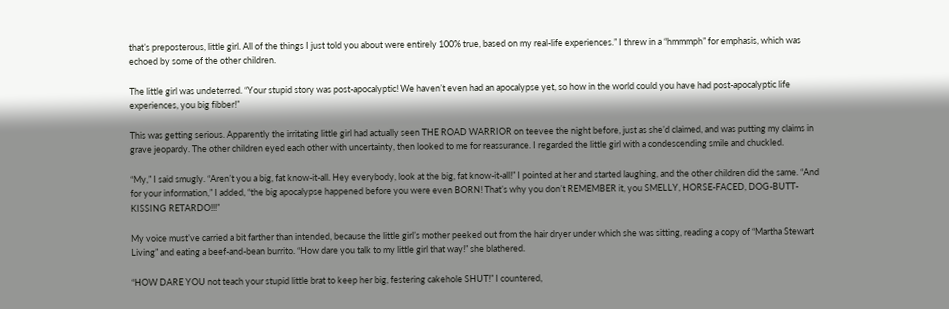that’s preposterous, little girl. All of the things I just told you about were entirely 100% true, based on my real-life experiences.” I threw in a “hmmmph” for emphasis, which was echoed by some of the other children.

The little girl was undeterred. “Your stupid story was post-apocalyptic! We haven’t even had an apocalypse yet, so how in the world could you have had post-apocalyptic life experiences, you big fibber!”

This was getting serious. Apparently the irritating little girl had actually seen THE ROAD WARRIOR on teevee the night before, just as she’d claimed, and was putting my claims in grave jeopardy. The other children eyed each other with uncertainty, then looked to me for reassurance. I regarded the little girl with a condescending smile and chuckled.

“My,” I said smugly. “Aren’t you a big, fat know-it-all. Hey everybody, look at the big, fat know-it-all!” I pointed at her and started laughing, and the other children did the same. “And for your information,” I added, “the big apocalypse happened before you were even BORN! That’s why you don’t REMEMBER it, you SMELLY, HORSE-FACED, DOG-BUTT-KISSING RETARDO!!!”

My voice must’ve carried a bit farther than intended, because the little girl’s mother peeked out from the hair dryer under which she was sitting, reading a copy of “Martha Stewart Living” and eating a beef-and-bean burrito. “How dare you talk to my little girl that way!” she blathered.

“HOW DARE YOU not teach your stupid little brat to keep her big, festering cakehole SHUT!” I countered,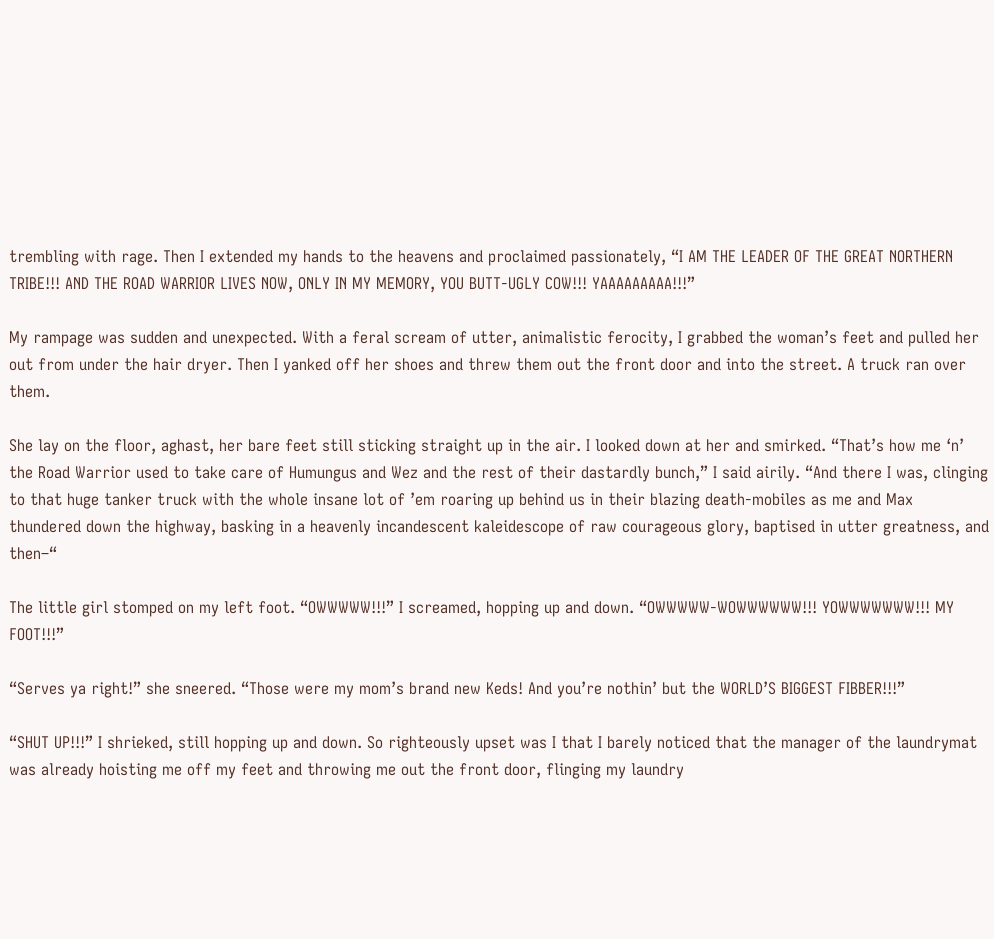trembling with rage. Then I extended my hands to the heavens and proclaimed passionately, “I AM THE LEADER OF THE GREAT NORTHERN TRIBE!!! AND THE ROAD WARRIOR LIVES NOW, ONLY IN MY MEMORY, YOU BUTT-UGLY COW!!! YAAAAAAAAA!!!”

My rampage was sudden and unexpected. With a feral scream of utter, animalistic ferocity, I grabbed the woman’s feet and pulled her out from under the hair dryer. Then I yanked off her shoes and threw them out the front door and into the street. A truck ran over them.

She lay on the floor, aghast, her bare feet still sticking straight up in the air. I looked down at her and smirked. “That’s how me ‘n’ the Road Warrior used to take care of Humungus and Wez and the rest of their dastardly bunch,” I said airily. “And there I was, clinging to that huge tanker truck with the whole insane lot of ’em roaring up behind us in their blazing death-mobiles as me and Max thundered down the highway, basking in a heavenly incandescent kaleidescope of raw courageous glory, baptised in utter greatness, and then–“

The little girl stomped on my left foot. “OWWWWW!!!” I screamed, hopping up and down. “OWWWWW-WOWWWWWW!!! YOWWWWWWW!!! MY FOOT!!!”

“Serves ya right!” she sneered. “Those were my mom’s brand new Keds! And you’re nothin’ but the WORLD’S BIGGEST FIBBER!!!”

“SHUT UP!!!” I shrieked, still hopping up and down. So righteously upset was I that I barely noticed that the manager of the laundrymat was already hoisting me off my feet and throwing me out the front door, flinging my laundry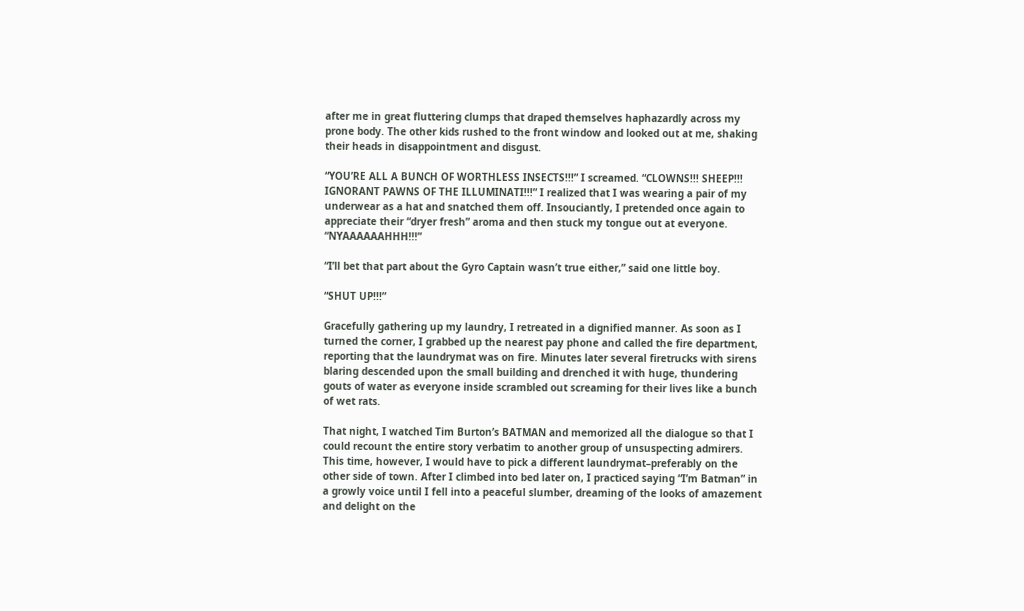after me in great fluttering clumps that draped themselves haphazardly across my prone body. The other kids rushed to the front window and looked out at me, shaking their heads in disappointment and disgust.

“YOU’RE ALL A BUNCH OF WORTHLESS INSECTS!!!” I screamed. “CLOWNS!!! SHEEP!!! IGNORANT PAWNS OF THE ILLUMINATI!!!” I realized that I was wearing a pair of my underwear as a hat and snatched them off. Insouciantly, I pretended once again to appreciate their “dryer fresh” aroma and then stuck my tongue out at everyone. “NYAAAAAAHHH!!!”

“I’ll bet that part about the Gyro Captain wasn’t true either,” said one little boy.

“SHUT UP!!!”

Gracefully gathering up my laundry, I retreated in a dignified manner. As soon as I turned the corner, I grabbed up the nearest pay phone and called the fire department, reporting that the laundrymat was on fire. Minutes later several firetrucks with sirens blaring descended upon the small building and drenched it with huge, thundering gouts of water as everyone inside scrambled out screaming for their lives like a bunch of wet rats.

That night, I watched Tim Burton’s BATMAN and memorized all the dialogue so that I could recount the entire story verbatim to another group of unsuspecting admirers. This time, however, I would have to pick a different laundrymat–preferably on the other side of town. After I climbed into bed later on, I practiced saying “I’m Batman” in a growly voice until I fell into a peaceful slumber, dreaming of the looks of amazement and delight on the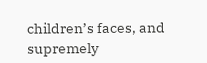children’s faces, and supremely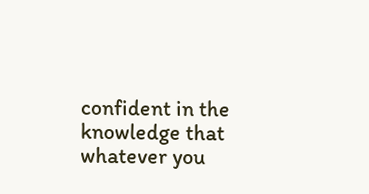confident in the knowledge that whatever you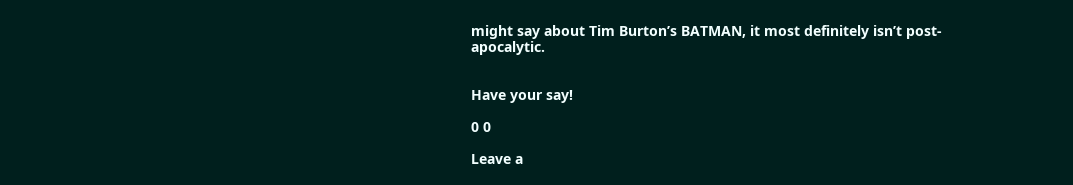might say about Tim Burton’s BATMAN, it most definitely isn’t post-apocalytic.


Have your say!

0 0

Leave a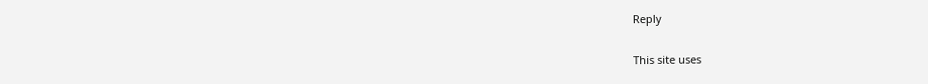Reply

This site uses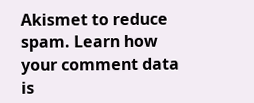Akismet to reduce spam. Learn how your comment data is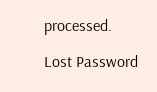processed.

Lost Password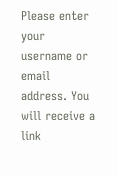Please enter your username or email address. You will receive a link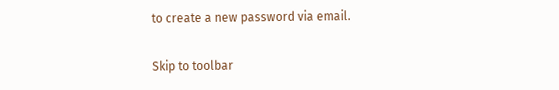to create a new password via email.

Skip to toolbar